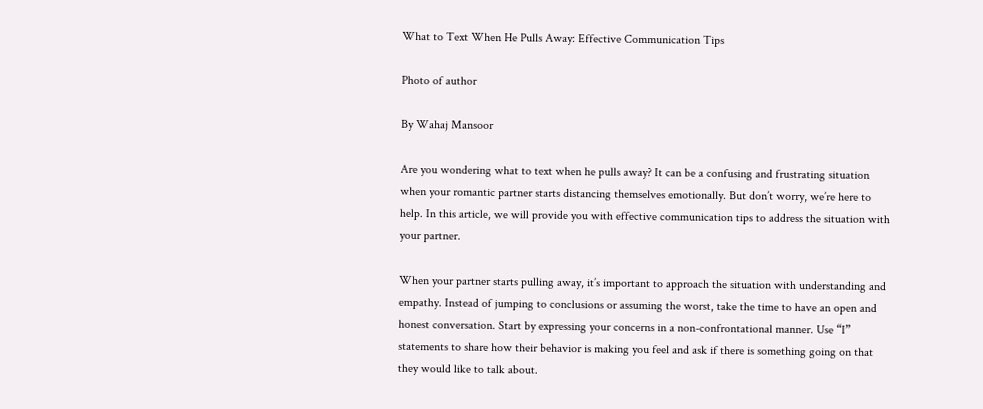What to Text When He Pulls Away: Effective Communication Tips

Photo of author

By Wahaj Mansoor

Are you wondering what to text when he pulls away? It can be a confusing and frustrating situation when your romantic partner starts distancing themselves emotionally. But don’t worry, we’re here to help. In this article, we will provide you with effective communication tips to address the situation with your partner.

When your partner starts pulling away, it’s important to approach the situation with understanding and empathy. Instead of jumping to conclusions or assuming the worst, take the time to have an open and honest conversation. Start by expressing your concerns in a non-confrontational manner. Use “I” statements to share how their behavior is making you feel and ask if there is something going on that they would like to talk about.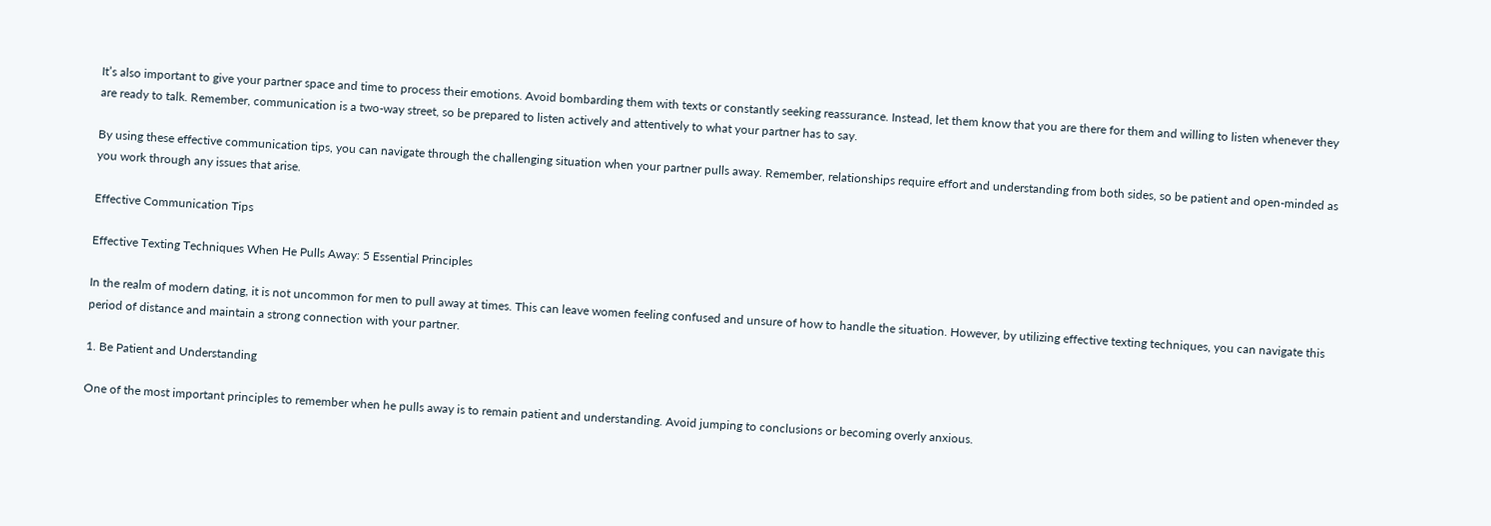It’s also important to give your partner space and time to process their emotions. Avoid bombarding them with texts or constantly seeking reassurance. Instead, let them know that you are there for them and willing to listen whenever they are ready to talk. Remember, communication is a two-way street, so be prepared to listen actively and attentively to what your partner has to say.

By using these effective communication tips, you can navigate through the challenging situation when your partner pulls away. Remember, relationships require effort and understanding from both sides, so be patient and open-minded as you work through any issues that arise.

Effective Communication Tips

Effective Texting Techniques When He Pulls Away: 5 Essential Principles

In the realm of modern dating, it is not uncommon for men to pull away at times. This can leave women feeling confused and unsure of how to handle the situation. However, by utilizing effective texting techniques, you can navigate this period of distance and maintain a strong connection with your partner.

1. Be Patient and Understanding

One of the most important principles to remember when he pulls away is to remain patient and understanding. Avoid jumping to conclusions or becoming overly anxious.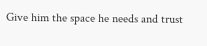Give him the space he needs and trust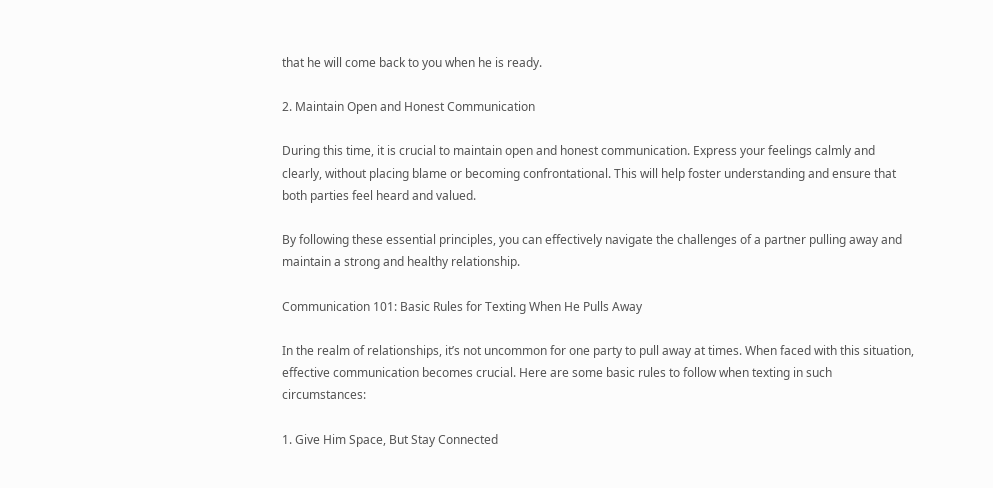that he will come back to you when he is ready.

2. Maintain Open and Honest Communication

During this time, it is crucial to maintain open and honest communication. Express your feelings calmly and clearly, without placing blame or becoming confrontational. This will help foster understanding and ensure that both parties feel heard and valued.

By following these essential principles, you can effectively navigate the challenges of a partner pulling away and maintain a strong and healthy relationship.

Communication 101: Basic Rules for Texting When He Pulls Away

In the realm of relationships, it’s not uncommon for one party to pull away at times. When faced with this situation, effective communication becomes crucial. Here are some basic rules to follow when texting in such circumstances:

1. Give Him Space, But Stay Connected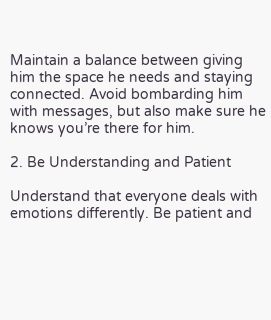Maintain a balance between giving him the space he needs and staying connected. Avoid bombarding him with messages, but also make sure he knows you’re there for him.

2. Be Understanding and Patient

Understand that everyone deals with emotions differently. Be patient and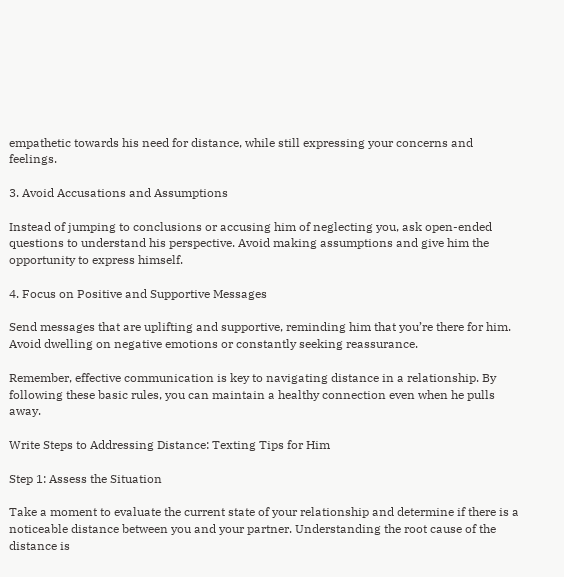empathetic towards his need for distance, while still expressing your concerns and feelings.

3. Avoid Accusations and Assumptions

Instead of jumping to conclusions or accusing him of neglecting you, ask open-ended questions to understand his perspective. Avoid making assumptions and give him the opportunity to express himself.

4. Focus on Positive and Supportive Messages

Send messages that are uplifting and supportive, reminding him that you’re there for him. Avoid dwelling on negative emotions or constantly seeking reassurance.

Remember, effective communication is key to navigating distance in a relationship. By following these basic rules, you can maintain a healthy connection even when he pulls away.

Write Steps to Addressing Distance: Texting Tips for Him

Step 1: Assess the Situation

Take a moment to evaluate the current state of your relationship and determine if there is a noticeable distance between you and your partner. Understanding the root cause of the distance is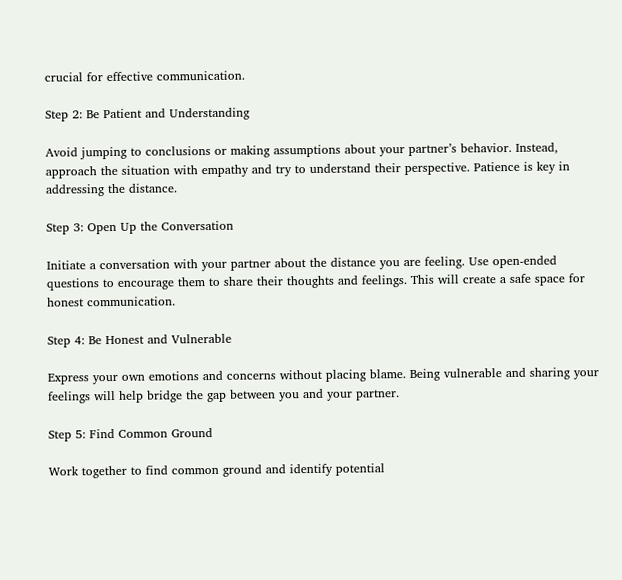crucial for effective communication.

Step 2: Be Patient and Understanding

Avoid jumping to conclusions or making assumptions about your partner’s behavior. Instead, approach the situation with empathy and try to understand their perspective. Patience is key in addressing the distance.

Step 3: Open Up the Conversation

Initiate a conversation with your partner about the distance you are feeling. Use open-ended questions to encourage them to share their thoughts and feelings. This will create a safe space for honest communication.

Step 4: Be Honest and Vulnerable

Express your own emotions and concerns without placing blame. Being vulnerable and sharing your feelings will help bridge the gap between you and your partner.

Step 5: Find Common Ground

Work together to find common ground and identify potential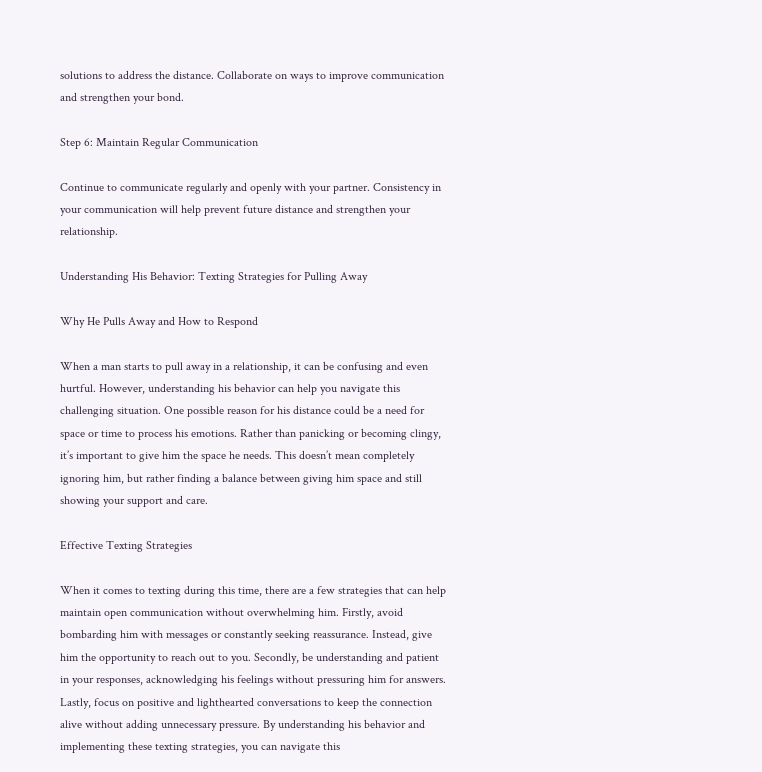solutions to address the distance. Collaborate on ways to improve communication and strengthen your bond.

Step 6: Maintain Regular Communication

Continue to communicate regularly and openly with your partner. Consistency in your communication will help prevent future distance and strengthen your relationship.

Understanding His Behavior: Texting Strategies for Pulling Away

Why He Pulls Away and How to Respond

When a man starts to pull away in a relationship, it can be confusing and even hurtful. However, understanding his behavior can help you navigate this challenging situation. One possible reason for his distance could be a need for space or time to process his emotions. Rather than panicking or becoming clingy, it’s important to give him the space he needs. This doesn’t mean completely ignoring him, but rather finding a balance between giving him space and still showing your support and care.

Effective Texting Strategies

When it comes to texting during this time, there are a few strategies that can help maintain open communication without overwhelming him. Firstly, avoid bombarding him with messages or constantly seeking reassurance. Instead, give him the opportunity to reach out to you. Secondly, be understanding and patient in your responses, acknowledging his feelings without pressuring him for answers. Lastly, focus on positive and lighthearted conversations to keep the connection alive without adding unnecessary pressure. By understanding his behavior and implementing these texting strategies, you can navigate this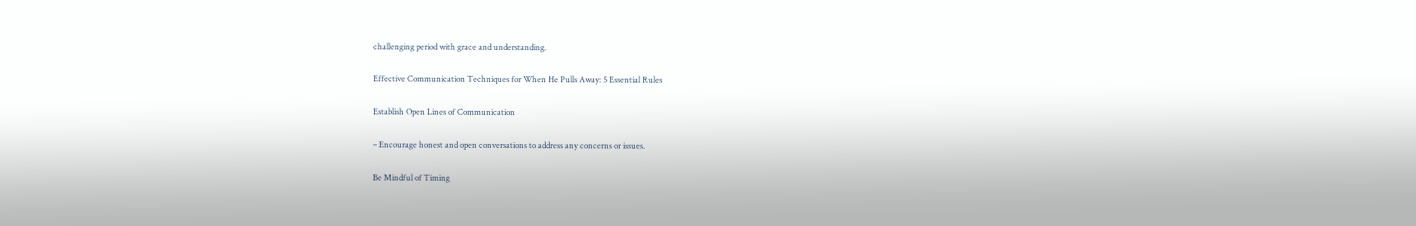challenging period with grace and understanding.

Effective Communication Techniques for When He Pulls Away: 5 Essential Rules

Establish Open Lines of Communication

– Encourage honest and open conversations to address any concerns or issues.

Be Mindful of Timing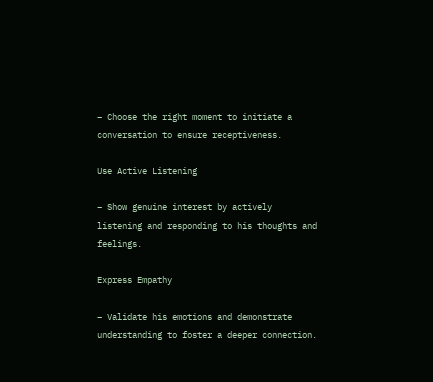– Choose the right moment to initiate a conversation to ensure receptiveness.

Use Active Listening

– Show genuine interest by actively listening and responding to his thoughts and feelings.

Express Empathy

– Validate his emotions and demonstrate understanding to foster a deeper connection.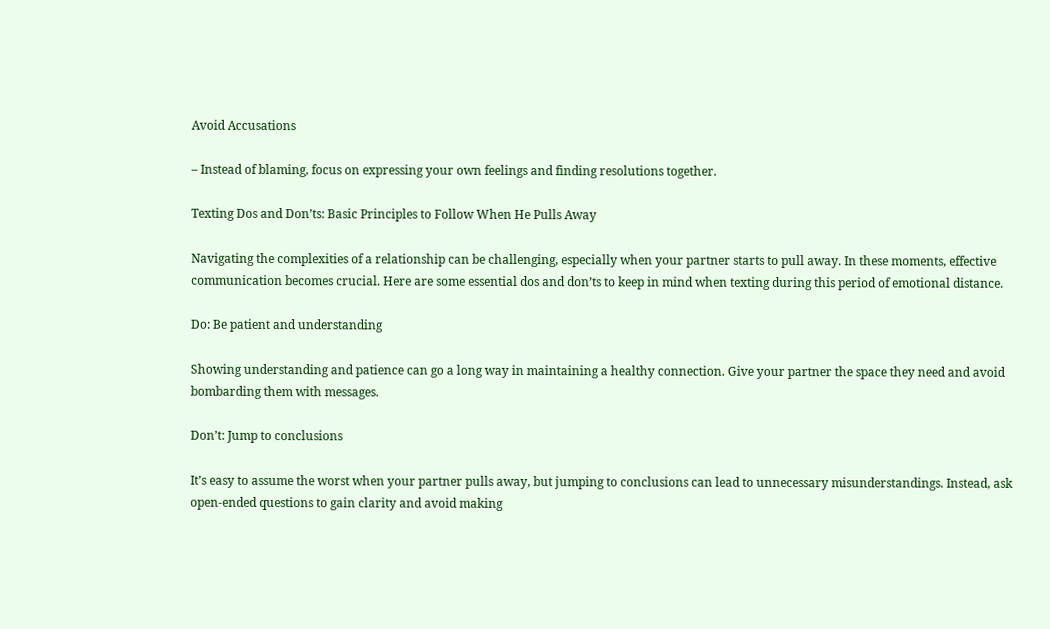Avoid Accusations

– Instead of blaming, focus on expressing your own feelings and finding resolutions together.

Texting Dos and Don’ts: Basic Principles to Follow When He Pulls Away

Navigating the complexities of a relationship can be challenging, especially when your partner starts to pull away. In these moments, effective communication becomes crucial. Here are some essential dos and don’ts to keep in mind when texting during this period of emotional distance.

Do: Be patient and understanding

Showing understanding and patience can go a long way in maintaining a healthy connection. Give your partner the space they need and avoid bombarding them with messages.

Don’t: Jump to conclusions

It’s easy to assume the worst when your partner pulls away, but jumping to conclusions can lead to unnecessary misunderstandings. Instead, ask open-ended questions to gain clarity and avoid making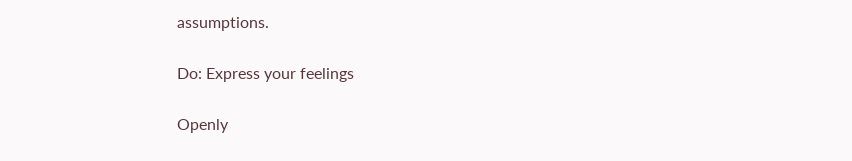assumptions.

Do: Express your feelings

Openly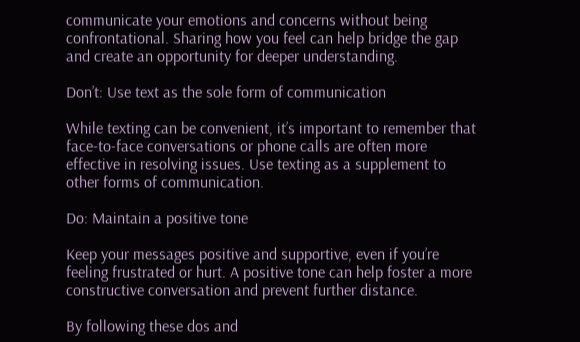communicate your emotions and concerns without being confrontational. Sharing how you feel can help bridge the gap and create an opportunity for deeper understanding.

Don’t: Use text as the sole form of communication

While texting can be convenient, it’s important to remember that face-to-face conversations or phone calls are often more effective in resolving issues. Use texting as a supplement to other forms of communication.

Do: Maintain a positive tone

Keep your messages positive and supportive, even if you’re feeling frustrated or hurt. A positive tone can help foster a more constructive conversation and prevent further distance.

By following these dos and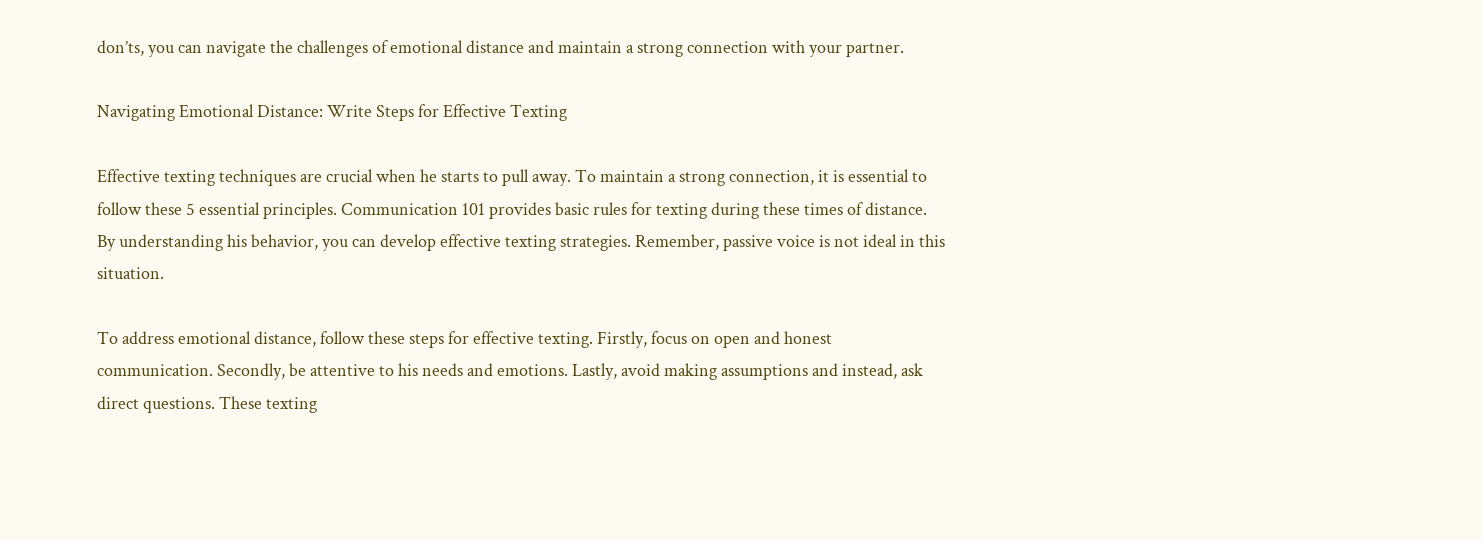don’ts, you can navigate the challenges of emotional distance and maintain a strong connection with your partner.

Navigating Emotional Distance: Write Steps for Effective Texting

Effective texting techniques are crucial when he starts to pull away. To maintain a strong connection, it is essential to follow these 5 essential principles. Communication 101 provides basic rules for texting during these times of distance. By understanding his behavior, you can develop effective texting strategies. Remember, passive voice is not ideal in this situation.

To address emotional distance, follow these steps for effective texting. Firstly, focus on open and honest communication. Secondly, be attentive to his needs and emotions. Lastly, avoid making assumptions and instead, ask direct questions. These texting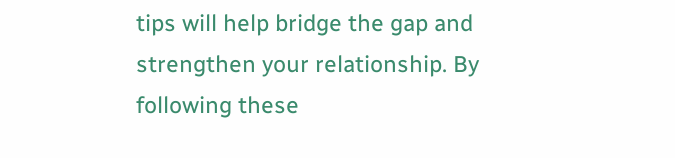tips will help bridge the gap and strengthen your relationship. By following these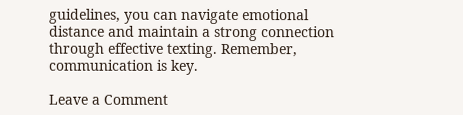guidelines, you can navigate emotional distance and maintain a strong connection through effective texting. Remember, communication is key.

Leave a Comment